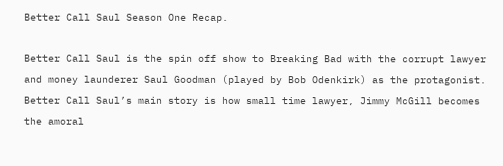Better Call Saul Season One Recap.

Better Call Saul is the spin off show to Breaking Bad with the corrupt lawyer and money launderer Saul Goodman (played by Bob Odenkirk) as the protagonist. Better Call Saul’s main story is how small time lawyer, Jimmy McGill becomes the amoral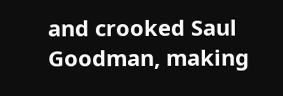and crooked Saul Goodman, making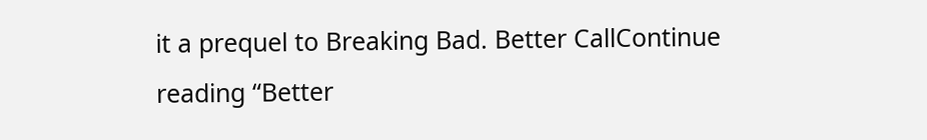it a prequel to Breaking Bad. Better CallContinue reading “Better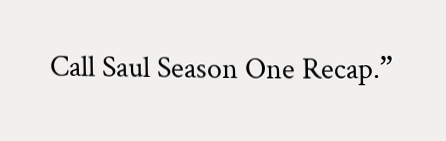Call Saul Season One Recap.”